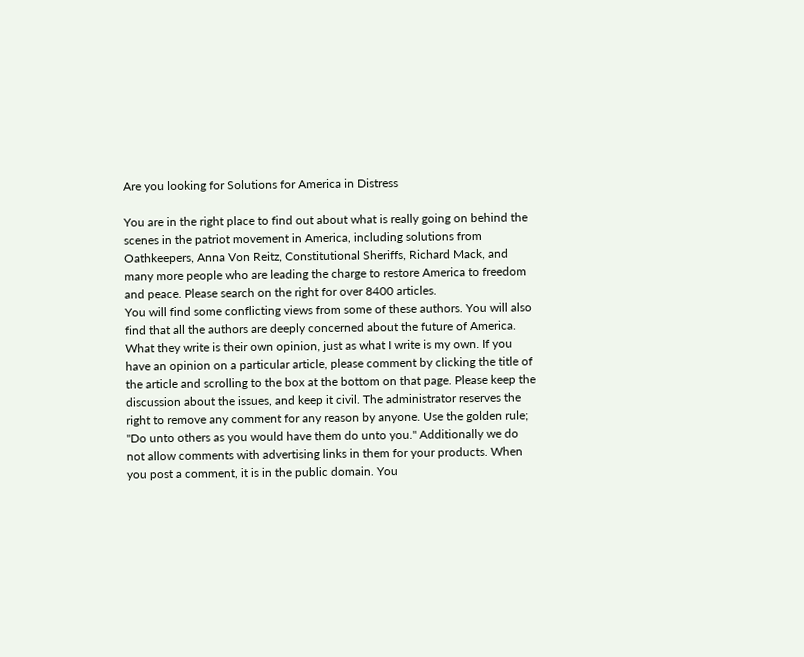Are you looking for Solutions for America in Distress

You are in the right place to find out about what is really going on behind the scenes in the patriot movement in America, including solutions from Oathkeepers, Anna Von Reitz, Constitutional Sheriffs, Richard Mack, and many more people who are leading the charge to restore America to freedom and peace. Please search on the right for over 8400 articles.
You will find some conflicting views from some of these authors. You will also find that all the authors are deeply concerned about the future of America. What they write is their own opinion, just as what I write is my own. If you have an opinion on a particular article, please comment by clicking the title of the article and scrolling to the box at the bottom on that page. Please keep the discussion about the issues, and keep it civil. The administrator reserves the right to remove any comment for any reason by anyone. Use the golden rule; "Do unto others as you would have them do unto you." Additionally we do not allow comments with advertising links in them for your products. When you post a comment, it is in the public domain. You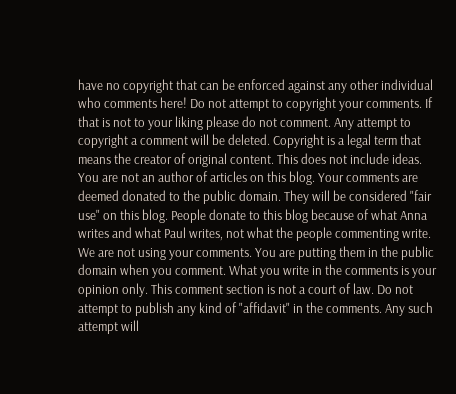have no copyright that can be enforced against any other individual who comments here! Do not attempt to copyright your comments. If that is not to your liking please do not comment. Any attempt to copyright a comment will be deleted. Copyright is a legal term that means the creator of original content. This does not include ideas. You are not an author of articles on this blog. Your comments are deemed donated to the public domain. They will be considered "fair use" on this blog. People donate to this blog because of what Anna writes and what Paul writes, not what the people commenting write. We are not using your comments. You are putting them in the public domain when you comment. What you write in the comments is your opinion only. This comment section is not a court of law. Do not attempt to publish any kind of "affidavit" in the comments. Any such attempt will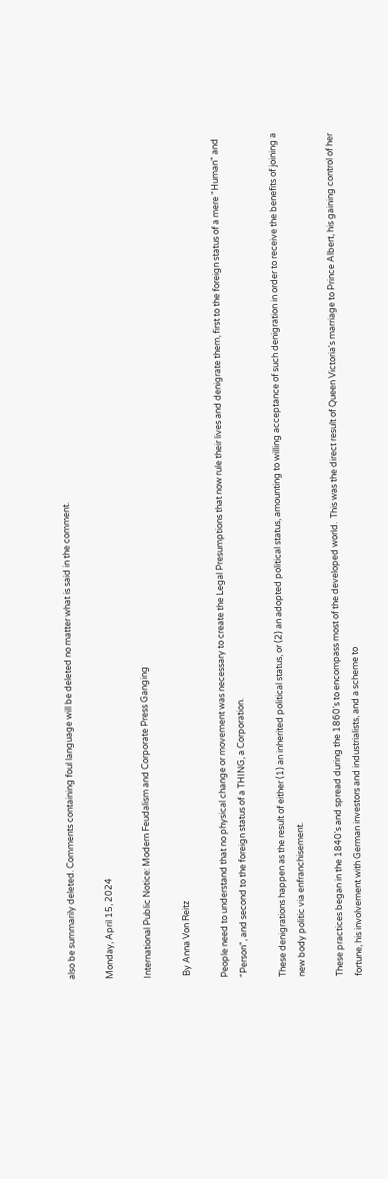also be summarily deleted. Comments containing foul language will be deleted no matter what is said in the comment.

Monday, April 15, 2024

International Public Notice: Modern Feudalism and Corporate Press Ganging

 By Anna Von Reitz

People need to understand that no physical change or movement was necessary to create the Legal Presumptions that now rule their lives and denigrate them, first to the foreign status of a mere "Human" and "Person", and second to the foreign status of a THING, a Corporation.

These denigrations happen as the result of either (1) an inherited political status, or (2) an adopted political status, amounting to willing acceptance of such denigration in order to receive the benefits of joining a new body politic via enfranchisement.

These practices began in the 1840's and spread during the 1860's to encompass most of the developed world.  This was the direct result of Queen Victoria's marriage to Prince Albert, his gaining control of her fortune, his involvement with German investors and industrialists, and a scheme to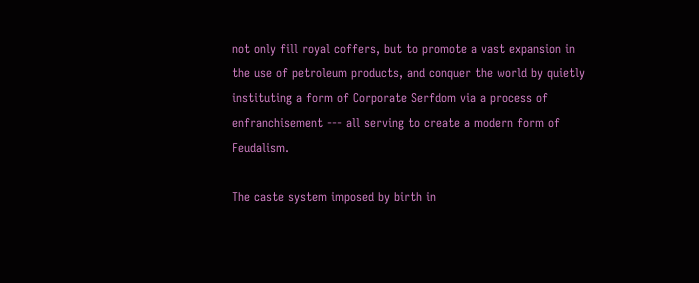not only fill royal coffers, but to promote a vast expansion in the use of petroleum products, and conquer the world by quietly instituting a form of Corporate Serfdom via a process of enfranchisement --- all serving to create a modern form of Feudalism.

The caste system imposed by birth in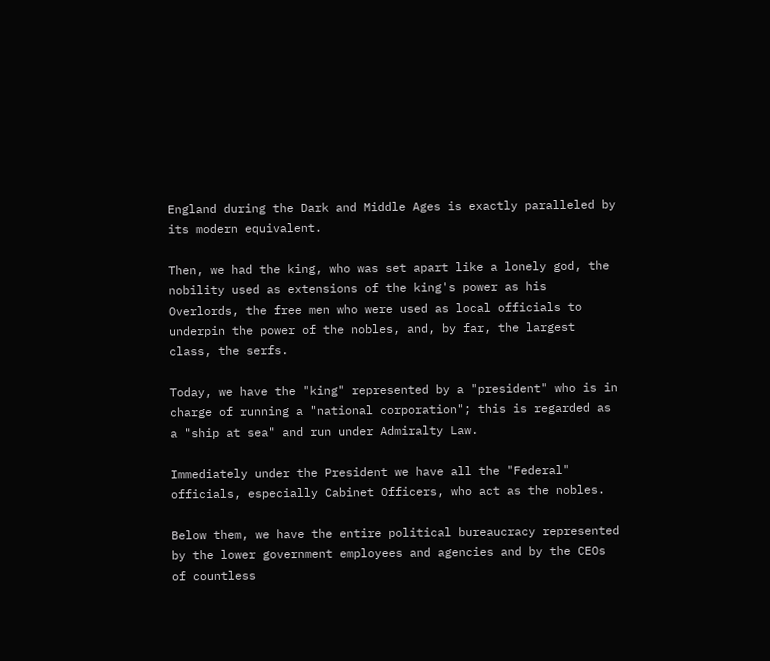England during the Dark and Middle Ages is exactly paralleled by its modern equivalent.

Then, we had the king, who was set apart like a lonely god, the nobility used as extensions of the king's power as his Overlords, the free men who were used as local officials to underpin the power of the nobles, and, by far, the largest class, the serfs.

Today, we have the "king" represented by a "president" who is in charge of running a "national corporation"; this is regarded as a "ship at sea" and run under Admiralty Law.

Immediately under the President we have all the "Federal" officials, especially Cabinet Officers, who act as the nobles.

Below them, we have the entire political bureaucracy represented by the lower government employees and agencies and by the CEOs of countless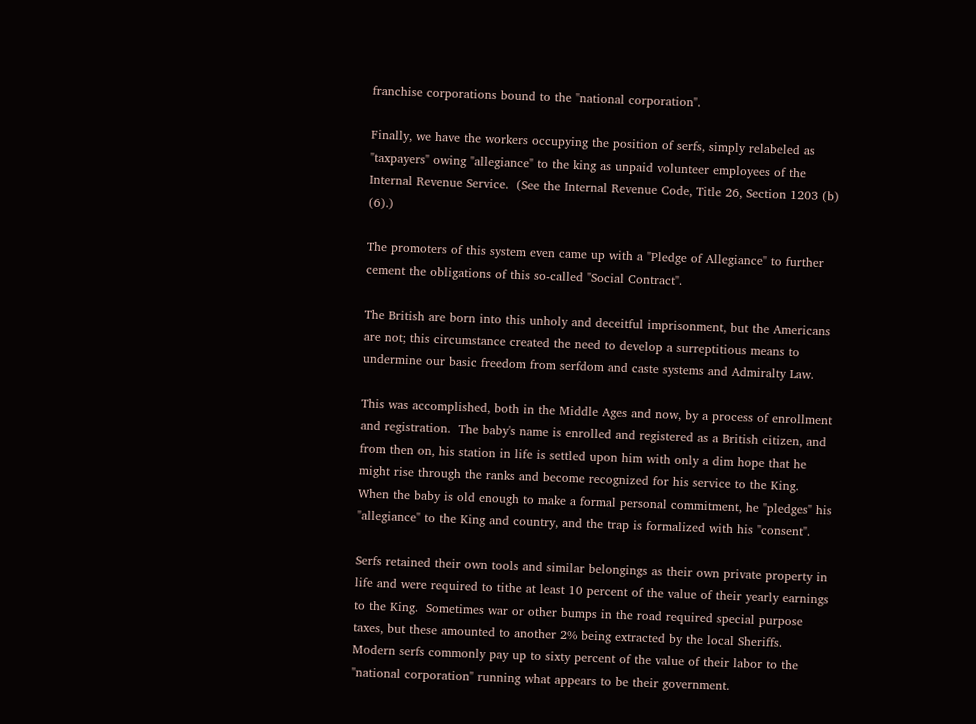franchise corporations bound to the "national corporation".

Finally, we have the workers occupying the position of serfs, simply relabeled as "taxpayers" owing "allegiance" to the king as unpaid volunteer employees of the Internal Revenue Service.  (See the Internal Revenue Code, Title 26, Section 1203 (b) (6).)

The promoters of this system even came up with a "Pledge of Allegiance" to further cement the obligations of this so-called "Social Contract".

The British are born into this unholy and deceitful imprisonment, but the Americans are not; this circumstance created the need to develop a surreptitious means to undermine our basic freedom from serfdom and caste systems and Admiralty Law.

This was accomplished, both in the Middle Ages and now, by a process of enrollment and registration.  The baby's name is enrolled and registered as a British citizen, and from then on, his station in life is settled upon him with only a dim hope that he might rise through the ranks and become recognized for his service to the King.  When the baby is old enough to make a formal personal commitment, he "pledges" his "allegiance" to the King and country, and the trap is formalized with his "consent".

Serfs retained their own tools and similar belongings as their own private property in life and were required to tithe at least 10 percent of the value of their yearly earnings to the King.  Sometimes war or other bumps in the road required special purpose taxes, but these amounted to another 2% being extracted by the local Sheriffs.  Modern serfs commonly pay up to sixty percent of the value of their labor to the "national corporation" running what appears to be their government.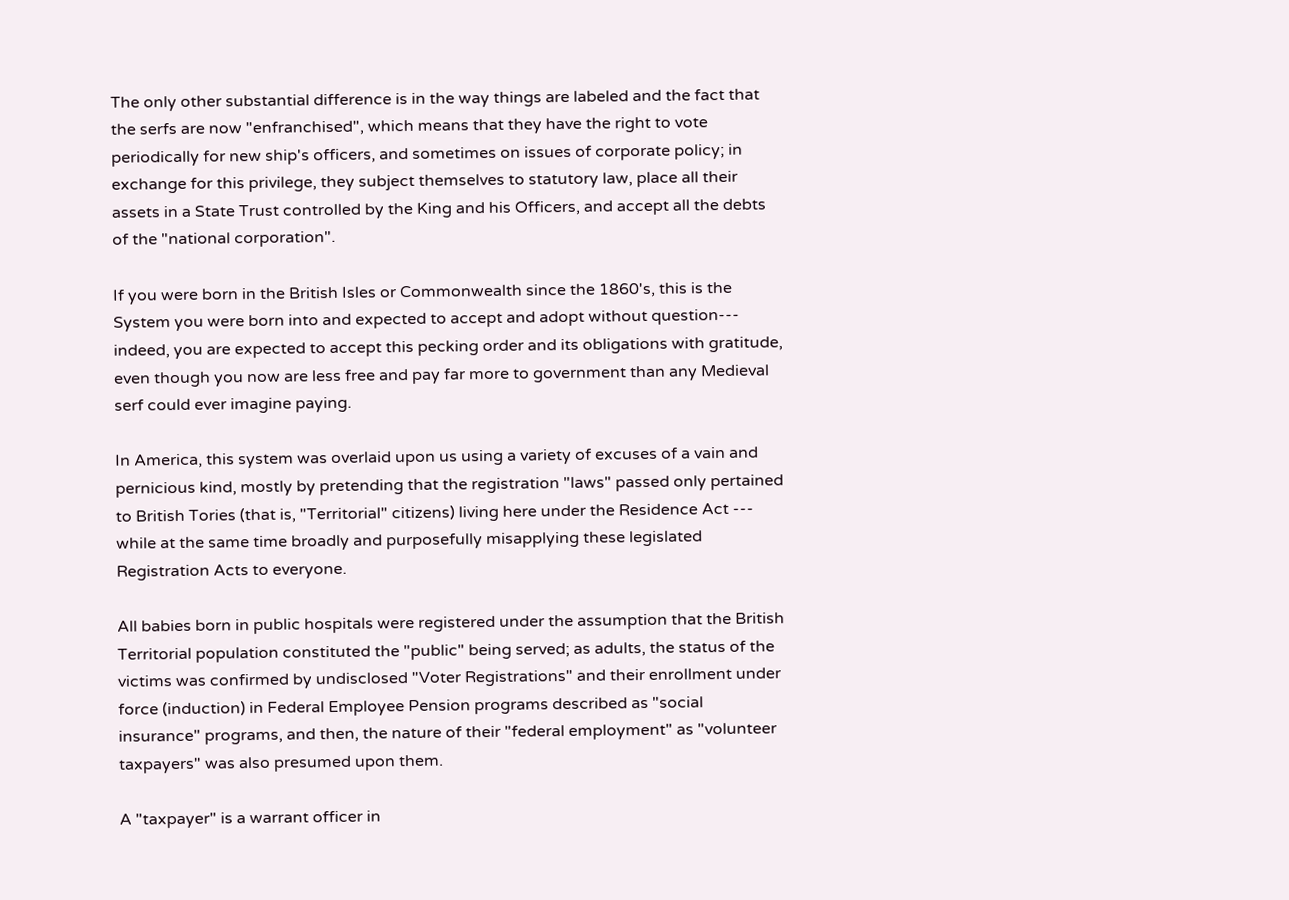The only other substantial difference is in the way things are labeled and the fact that the serfs are now "enfranchised", which means that they have the right to vote periodically for new ship's officers, and sometimes on issues of corporate policy; in exchange for this privilege, they subject themselves to statutory law, place all their assets in a State Trust controlled by the King and his Officers, and accept all the debts of the "national corporation".

If you were born in the British Isles or Commonwealth since the 1860's, this is the System you were born into and expected to accept and adopt without question--- indeed, you are expected to accept this pecking order and its obligations with gratitude, even though you now are less free and pay far more to government than any Medieval serf could ever imagine paying.

In America, this system was overlaid upon us using a variety of excuses of a vain and pernicious kind, mostly by pretending that the registration "laws" passed only pertained to British Tories (that is, "Territorial" citizens) living here under the Residence Act --- while at the same time broadly and purposefully misapplying these legislated Registration Acts to everyone.

All babies born in public hospitals were registered under the assumption that the British Territorial population constituted the "public" being served; as adults, the status of the victims was confirmed by undisclosed "Voter Registrations" and their enrollment under force (induction) in Federal Employee Pension programs described as "social insurance" programs, and then, the nature of their "federal employment" as "volunteer taxpayers" was also presumed upon them.

A "taxpayer" is a warrant officer in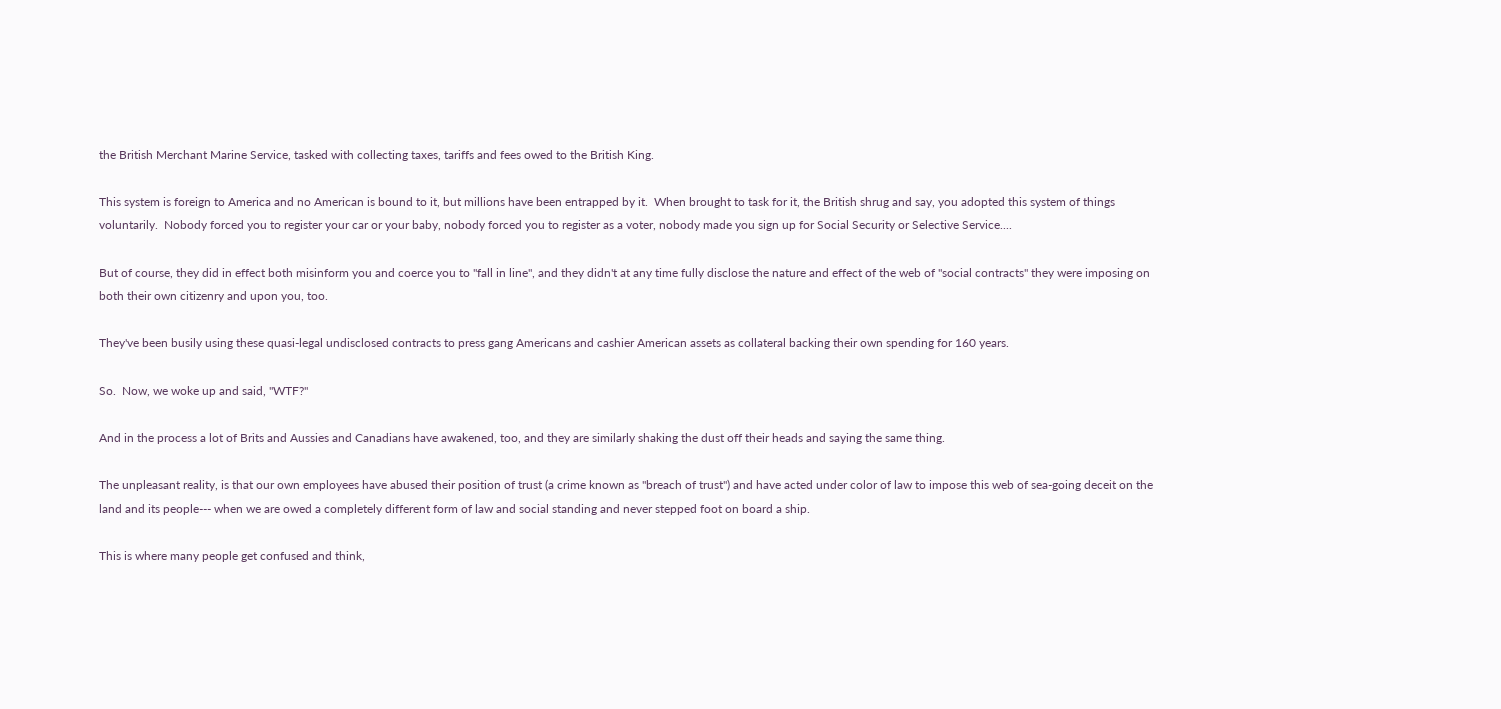the British Merchant Marine Service, tasked with collecting taxes, tariffs and fees owed to the British King.

This system is foreign to America and no American is bound to it, but millions have been entrapped by it.  When brought to task for it, the British shrug and say, you adopted this system of things voluntarily.  Nobody forced you to register your car or your baby, nobody forced you to register as a voter, nobody made you sign up for Social Security or Selective Service....

But of course, they did in effect both misinform you and coerce you to "fall in line", and they didn't at any time fully disclose the nature and effect of the web of "social contracts" they were imposing on both their own citizenry and upon you, too.

They've been busily using these quasi-legal undisclosed contracts to press gang Americans and cashier American assets as collateral backing their own spending for 160 years.

So.  Now, we woke up and said, "WTF?"

And in the process a lot of Brits and Aussies and Canadians have awakened, too, and they are similarly shaking the dust off their heads and saying the same thing.

The unpleasant reality, is that our own employees have abused their position of trust (a crime known as "breach of trust") and have acted under color of law to impose this web of sea-going deceit on the land and its people--- when we are owed a completely different form of law and social standing and never stepped foot on board a ship.

This is where many people get confused and think,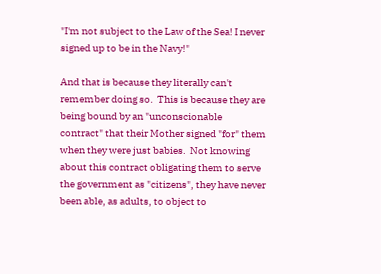"I'm not subject to the Law of the Sea! I never signed up to be in the Navy!"

And that is because they literally can't remember doing so.  This is because they are being bound by an "unconscionable contract" that their Mother signed "for" them when they were just babies.  Not knowing about this contract obligating them to serve the government as "citizens", they have never been able, as adults, to object to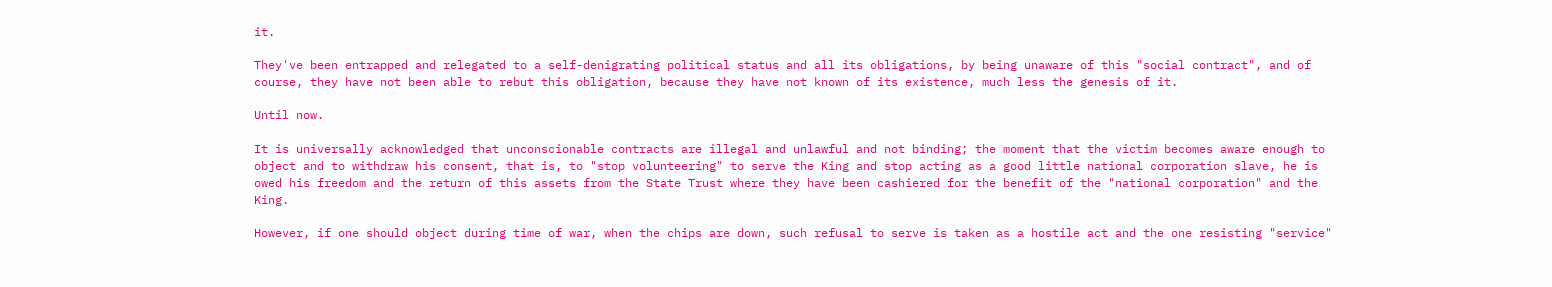it.

They've been entrapped and relegated to a self-denigrating political status and all its obligations, by being unaware of this "social contract", and of course, they have not been able to rebut this obligation, because they have not known of its existence, much less the genesis of it.

Until now.

It is universally acknowledged that unconscionable contracts are illegal and unlawful and not binding; the moment that the victim becomes aware enough to object and to withdraw his consent, that is, to "stop volunteering" to serve the King and stop acting as a good little national corporation slave, he is owed his freedom and the return of this assets from the State Trust where they have been cashiered for the benefit of the "national corporation" and the King.

However, if one should object during time of war, when the chips are down, such refusal to serve is taken as a hostile act and the one resisting "service"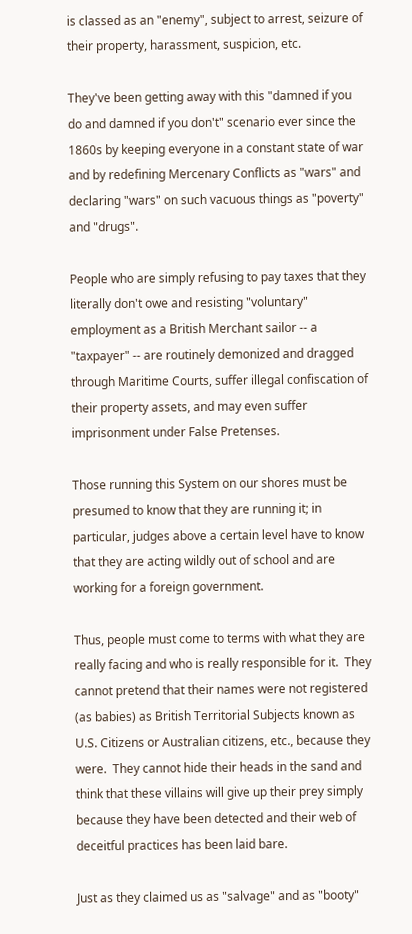is classed as an "enemy", subject to arrest, seizure of their property, harassment, suspicion, etc.

They've been getting away with this "damned if you do and damned if you don't" scenario ever since the 1860s by keeping everyone in a constant state of war and by redefining Mercenary Conflicts as "wars" and declaring "wars" on such vacuous things as "poverty" and "drugs".

People who are simply refusing to pay taxes that they literally don't owe and resisting "voluntary" employment as a British Merchant sailor -- a "taxpayer" -- are routinely demonized and dragged through Maritime Courts, suffer illegal confiscation of their property assets, and may even suffer imprisonment under False Pretenses.

Those running this System on our shores must be presumed to know that they are running it; in particular, judges above a certain level have to know that they are acting wildly out of school and are working for a foreign government.

Thus, people must come to terms with what they are really facing and who is really responsible for it.  They cannot pretend that their names were not registered (as babies) as British Territorial Subjects known as U.S. Citizens or Australian citizens, etc., because they were.  They cannot hide their heads in the sand and think that these villains will give up their prey simply because they have been detected and their web of deceitful practices has been laid bare.

Just as they claimed us as "salvage" and as "booty"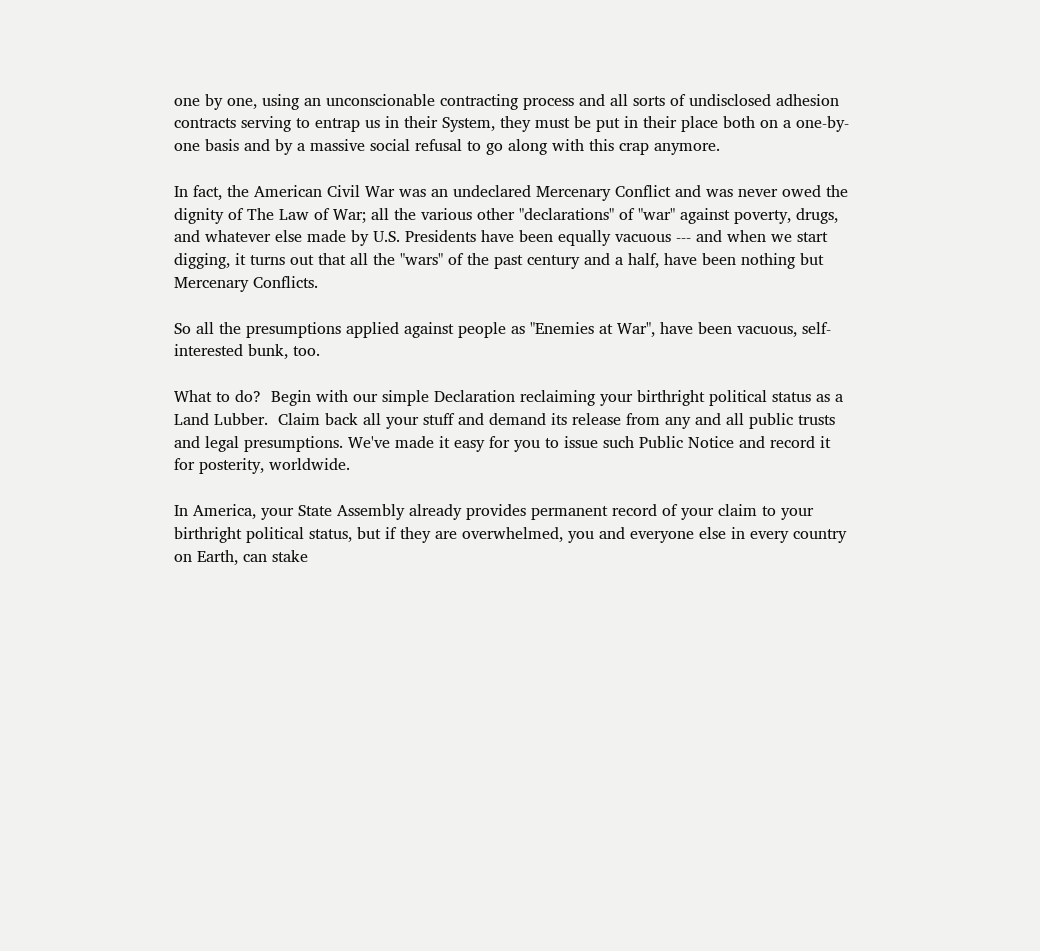one by one, using an unconscionable contracting process and all sorts of undisclosed adhesion contracts serving to entrap us in their System, they must be put in their place both on a one-by-one basis and by a massive social refusal to go along with this crap anymore.

In fact, the American Civil War was an undeclared Mercenary Conflict and was never owed the dignity of The Law of War; all the various other "declarations" of "war" against poverty, drugs, and whatever else made by U.S. Presidents have been equally vacuous --- and when we start digging, it turns out that all the "wars" of the past century and a half, have been nothing but Mercenary Conflicts.

So all the presumptions applied against people as "Enemies at War", have been vacuous, self-interested bunk, too.

What to do?  Begin with our simple Declaration reclaiming your birthright political status as a Land Lubber.  Claim back all your stuff and demand its release from any and all public trusts and legal presumptions. We've made it easy for you to issue such Public Notice and record it for posterity, worldwide.

In America, your State Assembly already provides permanent record of your claim to your birthright political status, but if they are overwhelmed, you and everyone else in every country on Earth, can stake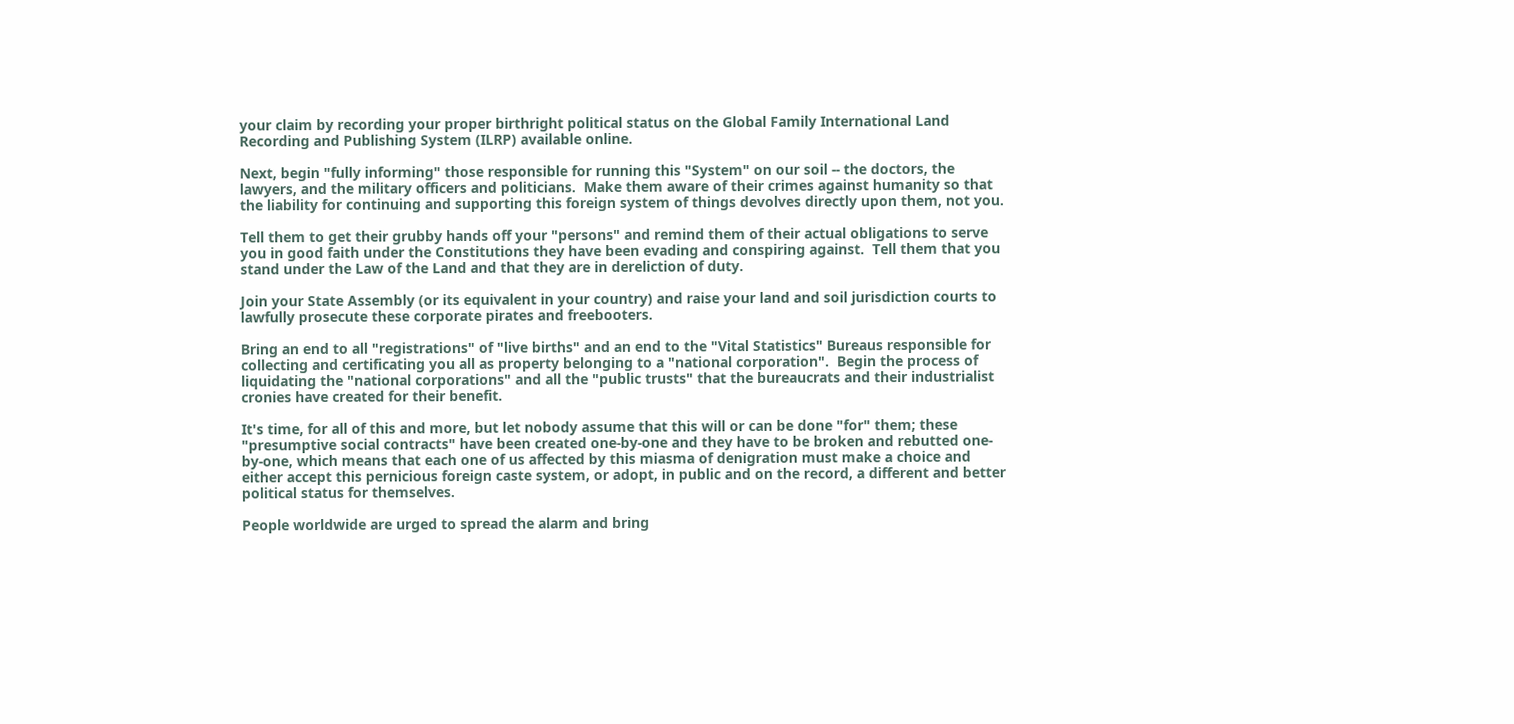your claim by recording your proper birthright political status on the Global Family International Land Recording and Publishing System (ILRP) available online.

Next, begin "fully informing" those responsible for running this "System" on our soil -- the doctors, the lawyers, and the military officers and politicians.  Make them aware of their crimes against humanity so that the liability for continuing and supporting this foreign system of things devolves directly upon them, not you.

Tell them to get their grubby hands off your "persons" and remind them of their actual obligations to serve you in good faith under the Constitutions they have been evading and conspiring against.  Tell them that you stand under the Law of the Land and that they are in dereliction of duty.

Join your State Assembly (or its equivalent in your country) and raise your land and soil jurisdiction courts to lawfully prosecute these corporate pirates and freebooters.

Bring an end to all "registrations" of "live births" and an end to the "Vital Statistics" Bureaus responsible for collecting and certificating you all as property belonging to a "national corporation".  Begin the process of liquidating the "national corporations" and all the "public trusts" that the bureaucrats and their industrialist cronies have created for their benefit.

It's time, for all of this and more, but let nobody assume that this will or can be done "for" them; these "presumptive social contracts" have been created one-by-one and they have to be broken and rebutted one-by-one, which means that each one of us affected by this miasma of denigration must make a choice and either accept this pernicious foreign caste system, or adopt, in public and on the record, a different and better political status for themselves.

People worldwide are urged to spread the alarm and bring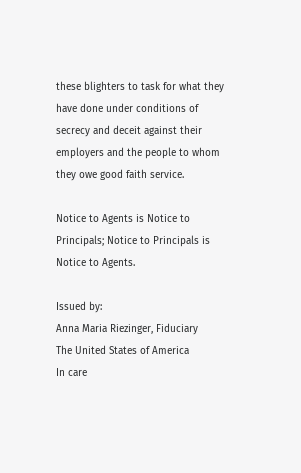these blighters to task for what they have done under conditions of secrecy and deceit against their employers and the people to whom they owe good faith service.

Notice to Agents is Notice to Principals; Notice to Principals is Notice to Agents.

Issued by:
Anna Maria Riezinger, Fiduciary
The United States of America
In care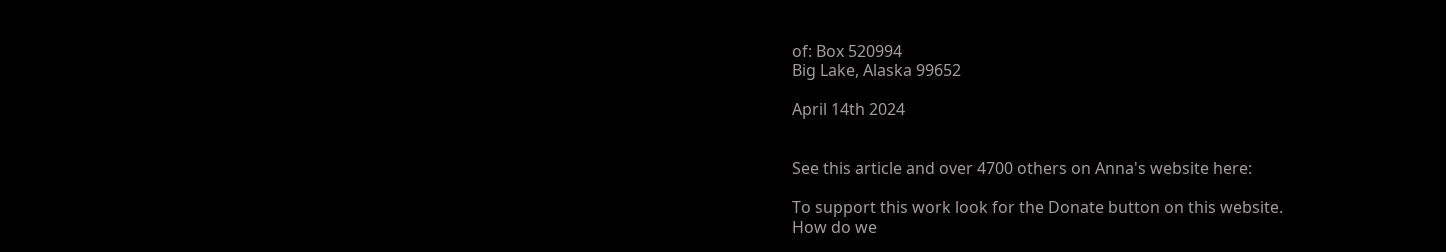of: Box 520994
Big Lake, Alaska 99652

April 14th 2024


See this article and over 4700 others on Anna's website here:

To support this work look for the Donate button on this website.
How do we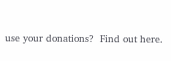use your donations?  Find out here.